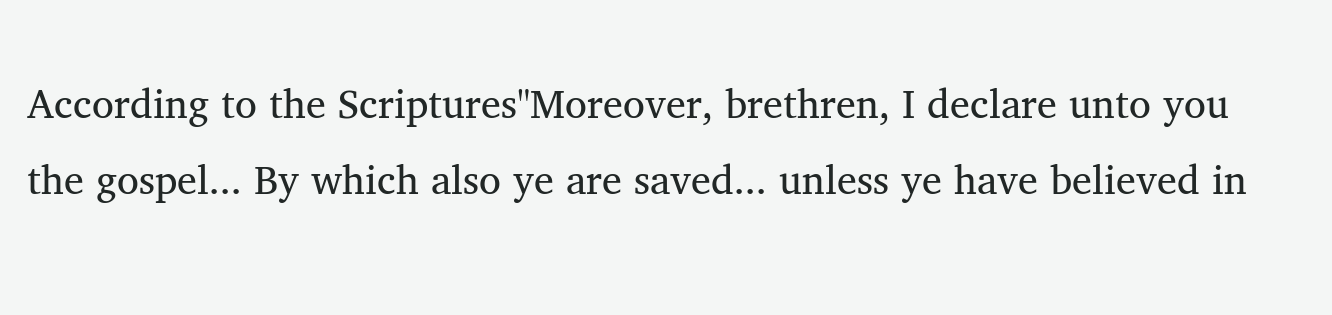According to the Scriptures"Moreover, brethren, I declare unto you the gospel... By which also ye are saved... unless ye have believed in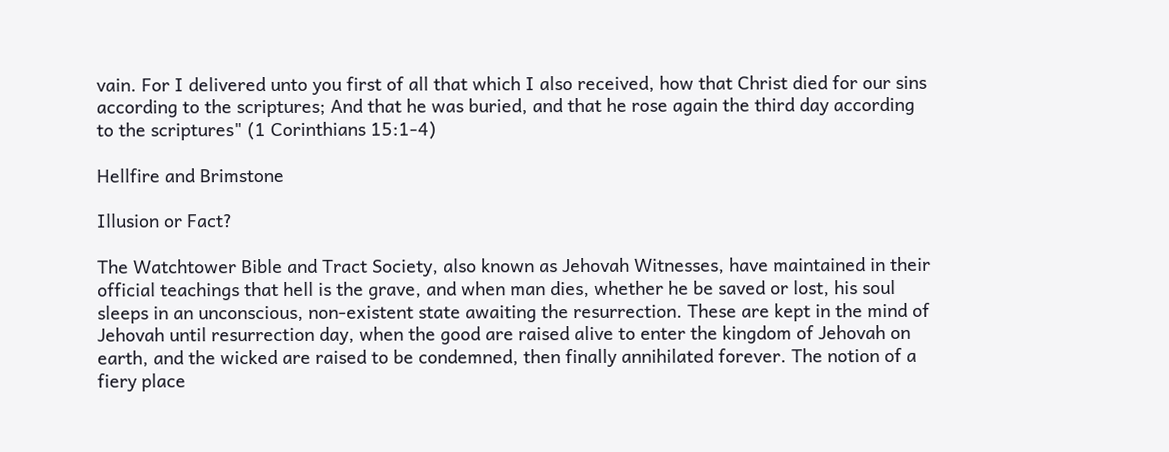vain. For I delivered unto you first of all that which I also received, how that Christ died for our sins according to the scriptures; And that he was buried, and that he rose again the third day according to the scriptures" (1 Corinthians 15:1-4)

Hellfire and Brimstone

Illusion or Fact?

The Watchtower Bible and Tract Society, also known as Jehovah Witnesses, have maintained in their official teachings that hell is the grave, and when man dies, whether he be saved or lost, his soul sleeps in an unconscious, non-existent state awaiting the resurrection. These are kept in the mind of Jehovah until resurrection day, when the good are raised alive to enter the kingdom of Jehovah on earth, and the wicked are raised to be condemned, then finally annihilated forever. The notion of a fiery place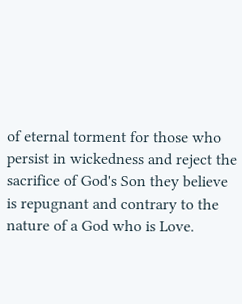of eternal torment for those who persist in wickedness and reject the sacrifice of God's Son they believe is repugnant and contrary to the nature of a God who is Love.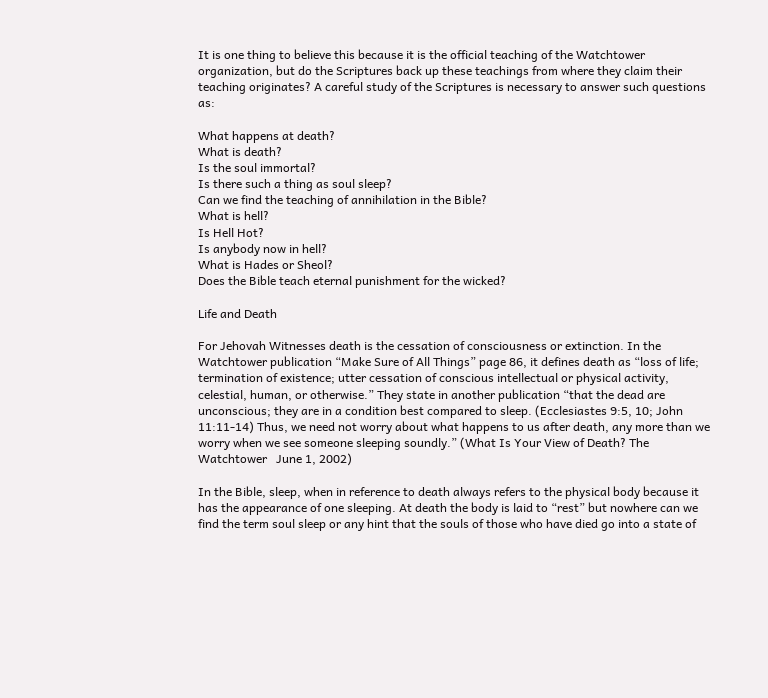It is one thing to believe this because it is the official teaching of the Watchtower organization, but do the Scriptures back up these teachings from where they claim their teaching originates? A careful study of the Scriptures is necessary to answer such questions as:

What happens at death?
What is death?
Is the soul immortal?
Is there such a thing as soul sleep?
Can we find the teaching of annihilation in the Bible?
What is hell?
Is Hell Hot?
Is anybody now in hell?
What is Hades or Sheol?
Does the Bible teach eternal punishment for the wicked?

Life and Death

For Jehovah Witnesses death is the cessation of consciousness or extinction. In the Watchtower publication “Make Sure of All Things” page 86, it defines death as “loss of life; termination of existence; utter cessation of conscious intellectual or physical activity, celestial, human, or otherwise.” They state in another publication “that the dead are unconscious; they are in a condition best compared to sleep. (Ecclesiastes 9:5, 10; John 11:11-14) Thus, we need not worry about what happens to us after death, any more than we worry when we see someone sleeping soundly.” (What Is Your View of Death? The Watchtower   June 1, 2002)

In the Bible, sleep, when in reference to death always refers to the physical body because it has the appearance of one sleeping. At death the body is laid to “rest” but nowhere can we find the term soul sleep or any hint that the souls of those who have died go into a state of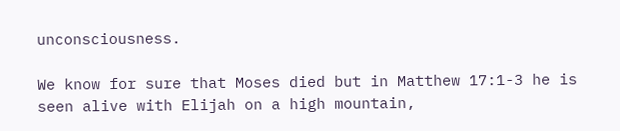unconsciousness.

We know for sure that Moses died but in Matthew 17:1-3 he is seen alive with Elijah on a high mountain,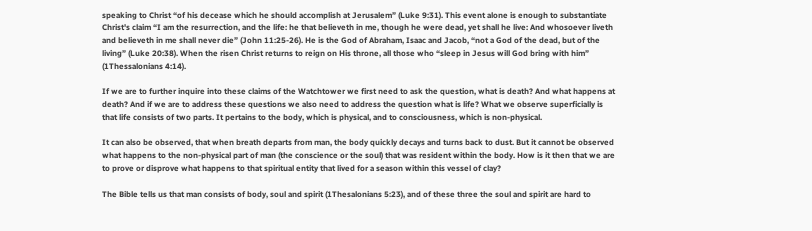speaking to Christ “of his decease which he should accomplish at Jerusalem” (Luke 9:31). This event alone is enough to substantiate Christ's claim “I am the resurrection, and the life: he that believeth in me, though he were dead, yet shall he live: And whosoever liveth and believeth in me shall never die” (John 11:25-26). He is the God of Abraham, Isaac and Jacob, “not a God of the dead, but of the living” (Luke 20:38). When the risen Christ returns to reign on His throne, all those who “sleep in Jesus will God bring with him” (1Thessalonians 4:14).

If we are to further inquire into these claims of the Watchtower we first need to ask the question, what is death? And what happens at death? And if we are to address these questions we also need to address the question what is life? What we observe superficially is that life consists of two parts. It pertains to the body, which is physical, and to consciousness, which is non-physical.

It can also be observed, that when breath departs from man, the body quickly decays and turns back to dust. But it cannot be observed what happens to the non-physical part of man (the conscience or the soul) that was resident within the body. How is it then that we are to prove or disprove what happens to that spiritual entity that lived for a season within this vessel of clay?

The Bible tells us that man consists of body, soul and spirit (1Thesalonians 5:23), and of these three the soul and spirit are hard to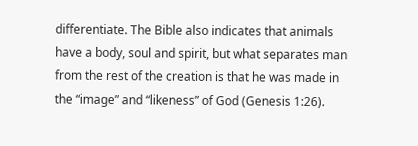differentiate. The Bible also indicates that animals have a body, soul and spirit, but what separates man from the rest of the creation is that he was made in the “image” and “likeness” of God (Genesis 1:26).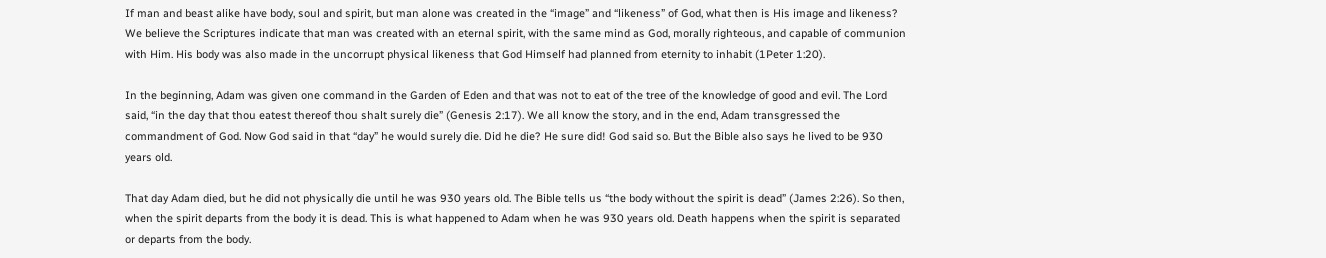If man and beast alike have body, soul and spirit, but man alone was created in the “image” and “likeness” of God, what then is His image and likeness? We believe the Scriptures indicate that man was created with an eternal spirit, with the same mind as God, morally righteous, and capable of communion with Him. His body was also made in the uncorrupt physical likeness that God Himself had planned from eternity to inhabit (1Peter 1:20).

In the beginning, Adam was given one command in the Garden of Eden and that was not to eat of the tree of the knowledge of good and evil. The Lord said, “in the day that thou eatest thereof thou shalt surely die” (Genesis 2:17). We all know the story, and in the end, Adam transgressed the commandment of God. Now God said in that “day” he would surely die. Did he die? He sure did! God said so. But the Bible also says he lived to be 930 years old.

That day Adam died, but he did not physically die until he was 930 years old. The Bible tells us “the body without the spirit is dead” (James 2:26). So then, when the spirit departs from the body it is dead. This is what happened to Adam when he was 930 years old. Death happens when the spirit is separated or departs from the body.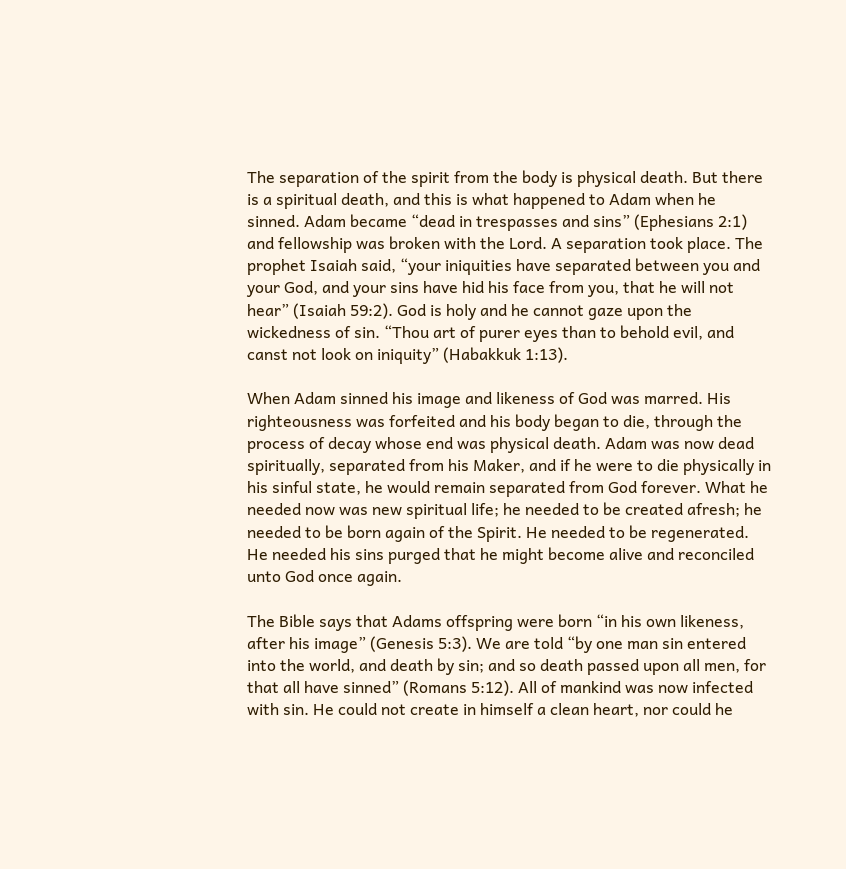The separation of the spirit from the body is physical death. But there is a spiritual death, and this is what happened to Adam when he sinned. Adam became “dead in trespasses and sins” (Ephesians 2:1) and fellowship was broken with the Lord. A separation took place. The prophet Isaiah said, “your iniquities have separated between you and your God, and your sins have hid his face from you, that he will not hear” (Isaiah 59:2). God is holy and he cannot gaze upon the wickedness of sin. “Thou art of purer eyes than to behold evil, and canst not look on iniquity” (Habakkuk 1:13).

When Adam sinned his image and likeness of God was marred. His righteousness was forfeited and his body began to die, through the process of decay whose end was physical death. Adam was now dead spiritually, separated from his Maker, and if he were to die physically in his sinful state, he would remain separated from God forever. What he needed now was new spiritual life; he needed to be created afresh; he needed to be born again of the Spirit. He needed to be regenerated. He needed his sins purged that he might become alive and reconciled unto God once again.

The Bible says that Adams offspring were born “in his own likeness, after his image” (Genesis 5:3). We are told “by one man sin entered into the world, and death by sin; and so death passed upon all men, for that all have sinned” (Romans 5:12). All of mankind was now infected with sin. He could not create in himself a clean heart, nor could he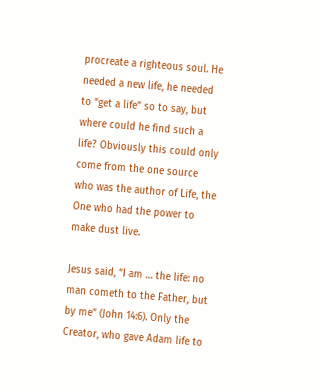procreate a righteous soul. He needed a new life, he needed to “get a life” so to say, but where could he find such a life? Obviously this could only come from the one source who was the author of Life, the One who had the power to make dust live.

Jesus said, “I am … the life: no man cometh to the Father, but by me” (John 14:6). Only the Creator, who gave Adam life to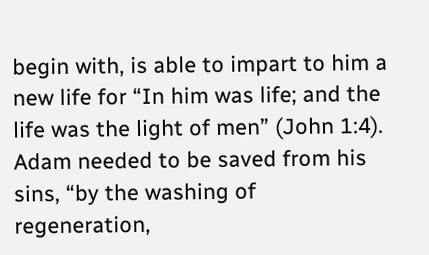begin with, is able to impart to him a new life for “In him was life; and the life was the light of men” (John 1:4). Adam needed to be saved from his sins, “by the washing of regeneration,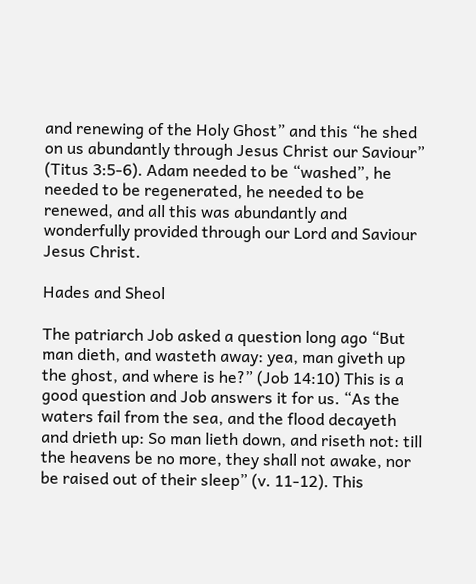and renewing of the Holy Ghost” and this “he shed on us abundantly through Jesus Christ our Saviour” (Titus 3:5-6). Adam needed to be “washed”, he needed to be regenerated, he needed to be renewed, and all this was abundantly and wonderfully provided through our Lord and Saviour Jesus Christ.

Hades and Sheol

The patriarch Job asked a question long ago “But man dieth, and wasteth away: yea, man giveth up the ghost, and where is he?” (Job 14:10) This is a good question and Job answers it for us. “As the waters fail from the sea, and the flood decayeth and drieth up: So man lieth down, and riseth not: till the heavens be no more, they shall not awake, nor be raised out of their sleep” (v. 11-12). This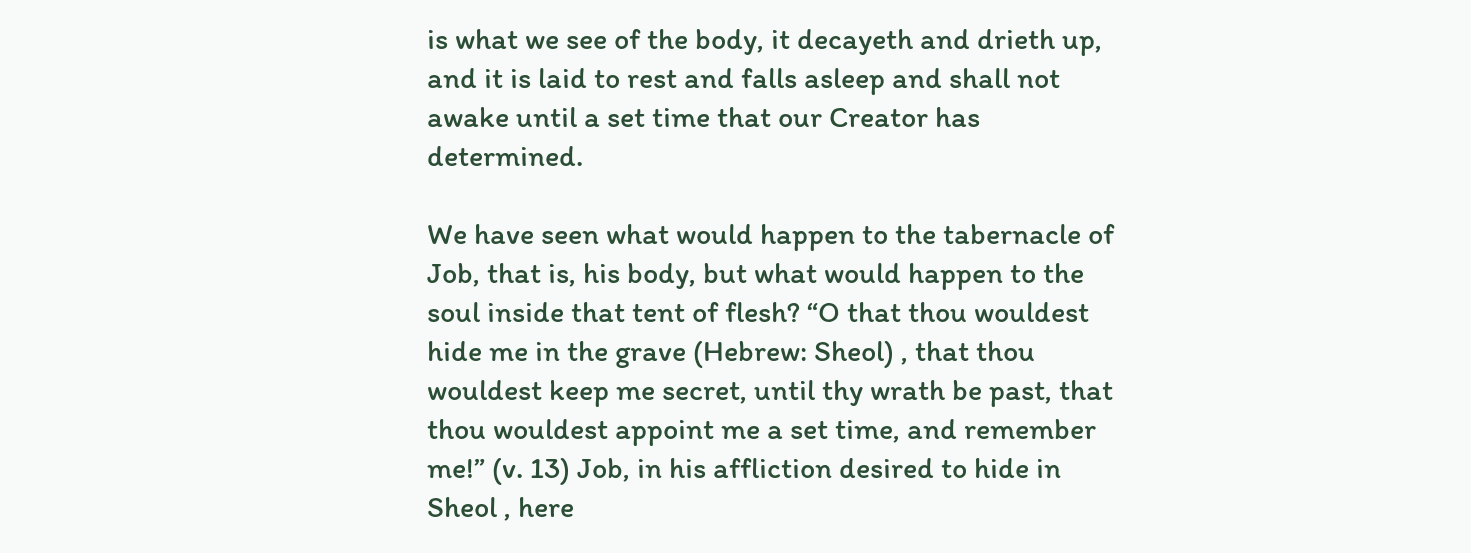is what we see of the body, it decayeth and drieth up, and it is laid to rest and falls asleep and shall not awake until a set time that our Creator has determined.

We have seen what would happen to the tabernacle of Job, that is, his body, but what would happen to the soul inside that tent of flesh? “O that thou wouldest hide me in the grave (Hebrew: Sheol) , that thou wouldest keep me secret, until thy wrath be past, that thou wouldest appoint me a set time, and remember me!” (v. 13) Job, in his affliction desired to hide in Sheol , here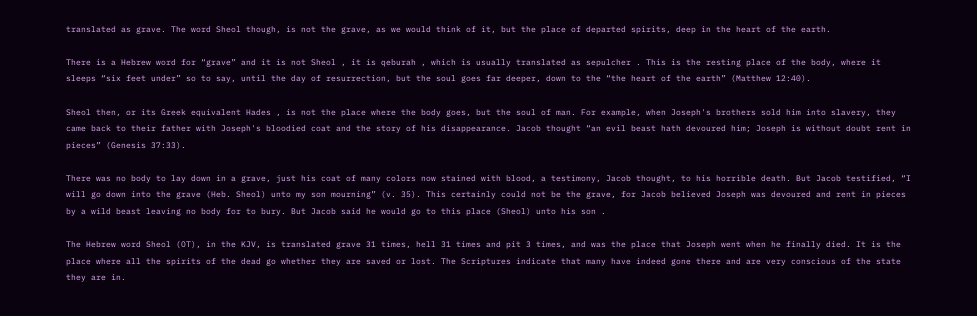translated as grave. The word Sheol though, is not the grave, as we would think of it, but the place of departed spirits, deep in the heart of the earth.

There is a Hebrew word for “grave” and it is not Sheol , it is qeburah , which is usually translated as sepulcher . This is the resting place of the body, where it sleeps “six feet under” so to say, until the day of resurrection, but the soul goes far deeper, down to the “the heart of the earth” (Matthew 12:40).

Sheol then, or its Greek equivalent Hades , is not the place where the body goes, but the soul of man. For example, when Joseph's brothers sold him into slavery, they came back to their father with Joseph's bloodied coat and the story of his disappearance. Jacob thought “an evil beast hath devoured him; Joseph is without doubt rent in pieces” (Genesis 37:33).

There was no body to lay down in a grave, just his coat of many colors now stained with blood, a testimony, Jacob thought, to his horrible death. But Jacob testified, “I will go down into the grave (Heb. Sheol) unto my son mourning” (v. 35). This certainly could not be the grave, for Jacob believed Joseph was devoured and rent in pieces by a wild beast leaving no body for to bury. But Jacob said he would go to this place (Sheol) unto his son .

The Hebrew word Sheol (OT), in the KJV, is translated grave 31 times, hell 31 times and pit 3 times, and was the place that Joseph went when he finally died. It is the place where all the spirits of the dead go whether they are saved or lost. The Scriptures indicate that many have indeed gone there and are very conscious of the state they are in.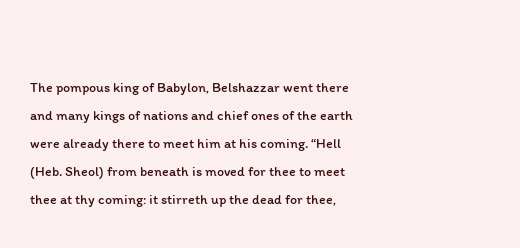The pompous king of Babylon, Belshazzar went there and many kings of nations and chief ones of the earth were already there to meet him at his coming. “Hell (Heb. Sheol) from beneath is moved for thee to meet thee at thy coming: it stirreth up the dead for thee,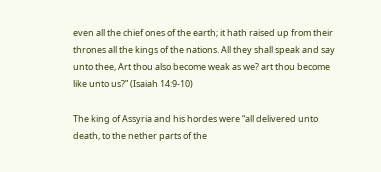even all the chief ones of the earth; it hath raised up from their thrones all the kings of the nations. All they shall speak and say unto thee, Art thou also become weak as we? art thou become like unto us?” (Isaiah 14:9-10)

The king of Assyria and his hordes were “all delivered unto death, to the nether parts of the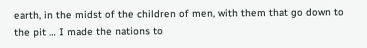earth, in the midst of the children of men, with them that go down to the pit … I made the nations to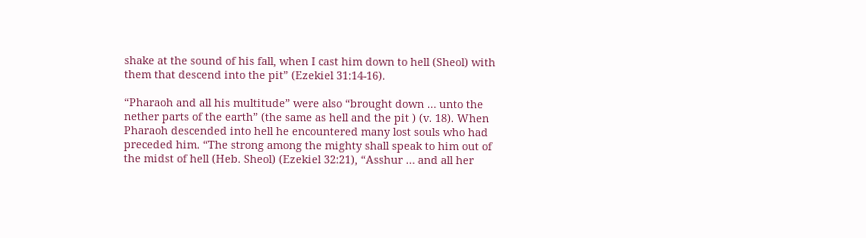shake at the sound of his fall, when I cast him down to hell (Sheol) with them that descend into the pit” (Ezekiel 31:14-16).

“Pharaoh and all his multitude” were also “brought down … unto the nether parts of the earth” (the same as hell and the pit ) (v. 18). When Pharaoh descended into hell he encountered many lost souls who had preceded him. “The strong among the mighty shall speak to him out of the midst of hell (Heb. Sheol) (Ezekiel 32:21), “Asshur … and all her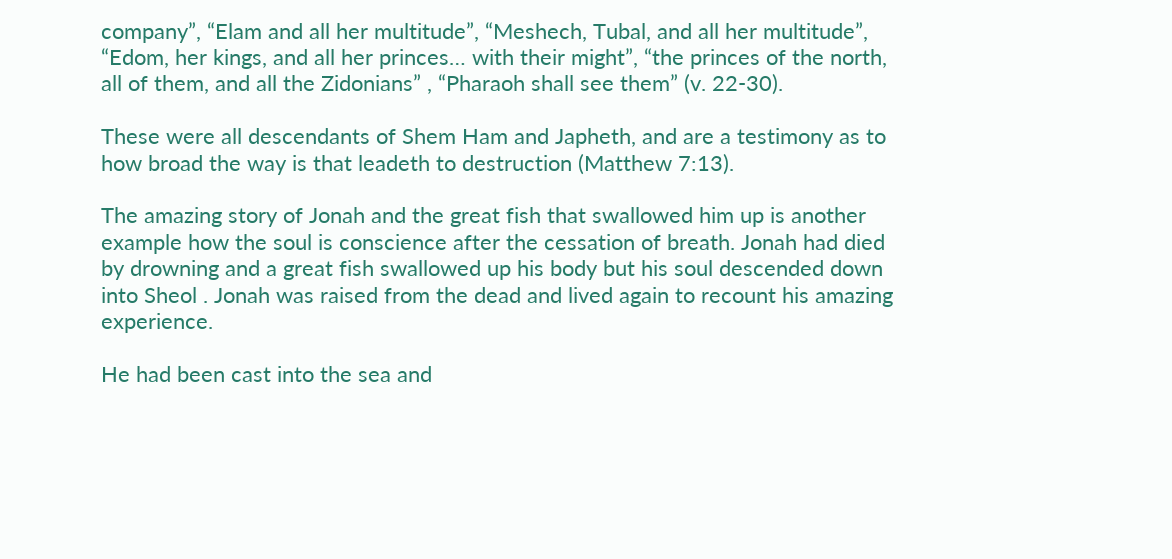company”, “Elam and all her multitude”, “Meshech, Tubal, and all her multitude”, “Edom, her kings, and all her princes… with their might”, “the princes of the north, all of them, and all the Zidonians” , “Pharaoh shall see them” (v. 22-30).

These were all descendants of Shem Ham and Japheth, and are a testimony as to how broad the way is that leadeth to destruction (Matthew 7:13).

The amazing story of Jonah and the great fish that swallowed him up is another example how the soul is conscience after the cessation of breath. Jonah had died by drowning and a great fish swallowed up his body but his soul descended down into Sheol . Jonah was raised from the dead and lived again to recount his amazing experience.

He had been cast into the sea and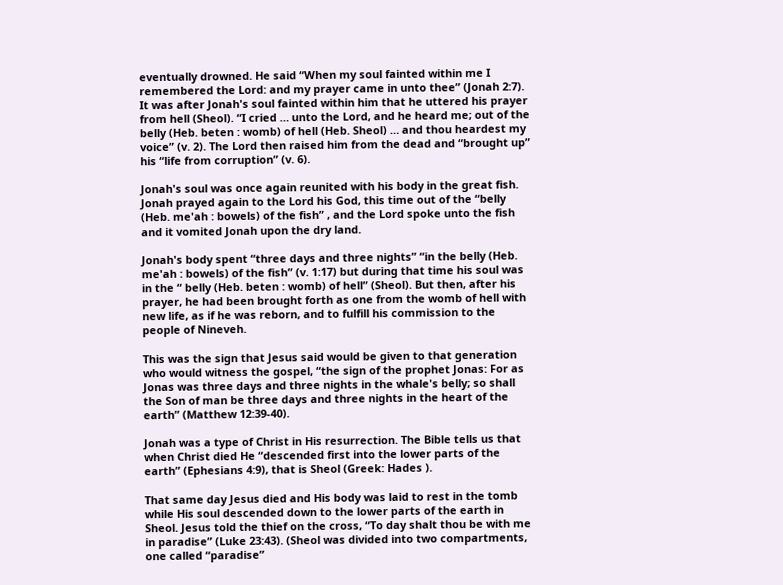eventually drowned. He said “When my soul fainted within me I remembered the Lord: and my prayer came in unto thee” (Jonah 2:7). It was after Jonah's soul fainted within him that he uttered his prayer from hell (Sheol). “I cried … unto the Lord, and he heard me; out of the belly (Heb. beten : womb) of hell (Heb. Sheol) … and thou heardest my voice” (v. 2). The Lord then raised him from the dead and “brought up” his “life from corruption” (v. 6).

Jonah's soul was once again reunited with his body in the great fish. Jonah prayed again to the Lord his God, this time out of the “belly (Heb. me'ah : bowels) of the fish” , and the Lord spoke unto the fish and it vomited Jonah upon the dry land.

Jonah's body spent “three days and three nights” “in the belly (Heb. me'ah : bowels) of the fish” (v. 1:17) but during that time his soul was in the “ belly (Heb. beten : womb) of hell” (Sheol). But then, after his prayer, he had been brought forth as one from the womb of hell with new life, as if he was reborn, and to fulfill his commission to the people of Nineveh.

This was the sign that Jesus said would be given to that generation who would witness the gospel, “the sign of the prophet Jonas: For as Jonas was three days and three nights in the whale's belly; so shall the Son of man be three days and three nights in the heart of the earth” (Matthew 12:39-40).

Jonah was a type of Christ in His resurrection. The Bible tells us that when Christ died He “descended first into the lower parts of the earth” (Ephesians 4:9), that is Sheol (Greek: Hades ).

That same day Jesus died and His body was laid to rest in the tomb while His soul descended down to the lower parts of the earth in Sheol. Jesus told the thief on the cross, “To day shalt thou be with me in paradise” (Luke 23:43). (Sheol was divided into two compartments, one called “paradise”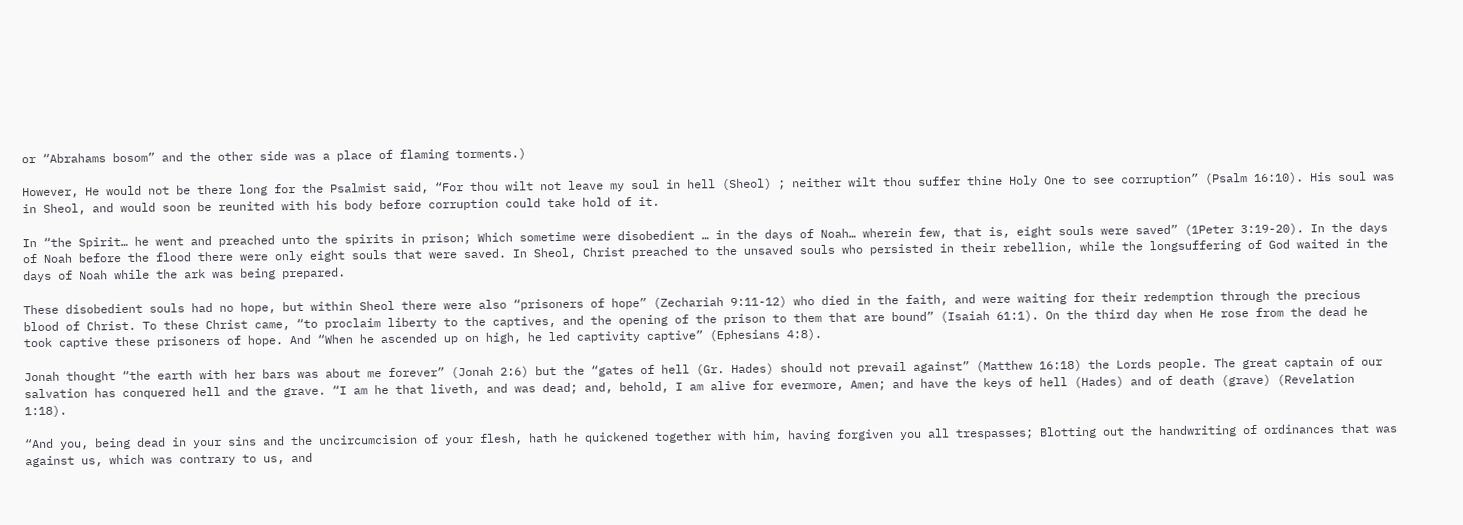or “Abrahams bosom” and the other side was a place of flaming torments.)

However, He would not be there long for the Psalmist said, “For thou wilt not leave my soul in hell (Sheol) ; neither wilt thou suffer thine Holy One to see corruption” (Psalm 16:10). His soul was in Sheol, and would soon be reunited with his body before corruption could take hold of it.

In “the Spirit… he went and preached unto the spirits in prison; Which sometime were disobedient … in the days of Noah… wherein few, that is, eight souls were saved” (1Peter 3:19-20). In the days of Noah before the flood there were only eight souls that were saved. In Sheol, Christ preached to the unsaved souls who persisted in their rebellion, while the longsuffering of God waited in the days of Noah while the ark was being prepared.

These disobedient souls had no hope, but within Sheol there were also “prisoners of hope” (Zechariah 9:11-12) who died in the faith, and were waiting for their redemption through the precious blood of Christ. To these Christ came, “to proclaim liberty to the captives, and the opening of the prison to them that are bound” (Isaiah 61:1). On the third day when He rose from the dead he took captive these prisoners of hope. And “When he ascended up on high, he led captivity captive” (Ephesians 4:8).

Jonah thought “the earth with her bars was about me forever” (Jonah 2:6) but the “gates of hell (Gr. Hades) should not prevail against” (Matthew 16:18) the Lords people. The great captain of our salvation has conquered hell and the grave. “I am he that liveth, and was dead; and, behold, I am alive for evermore, Amen; and have the keys of hell (Hades) and of death (grave) (Revelation 1:18).

“And you, being dead in your sins and the uncircumcision of your flesh, hath he quickened together with him, having forgiven you all trespasses; Blotting out the handwriting of ordinances that was against us, which was contrary to us, and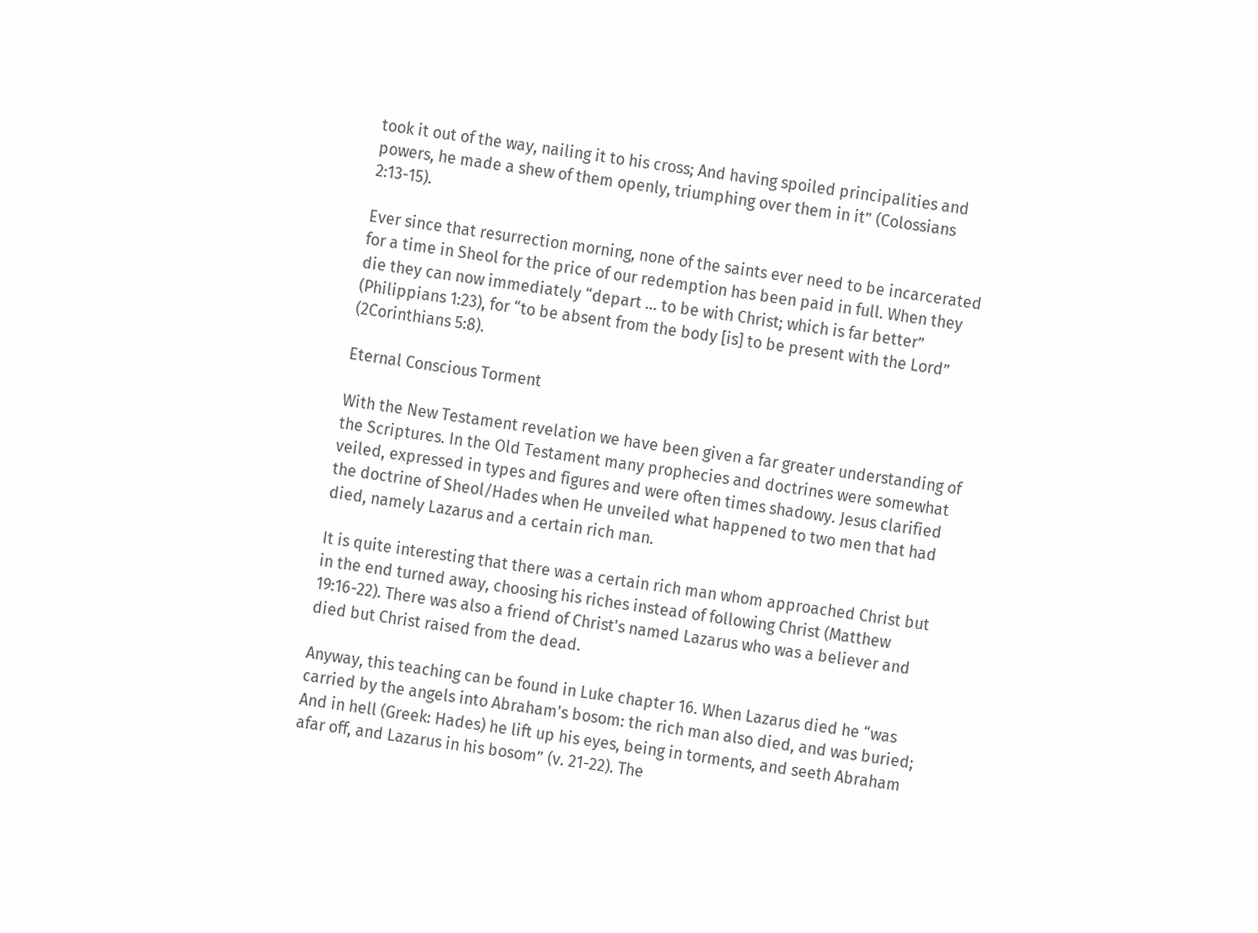took it out of the way, nailing it to his cross; And having spoiled principalities and powers, he made a shew of them openly, triumphing over them in it” (Colossians 2:13-15).

Ever since that resurrection morning, none of the saints ever need to be incarcerated for a time in Sheol for the price of our redemption has been paid in full. When they die they can now immediately “depart … to be with Christ; which is far better” (Philippians 1:23), for “to be absent from the body [is] to be present with the Lord” (2Corinthians 5:8).

Eternal Conscious Torment

With the New Testament revelation we have been given a far greater understanding of the Scriptures. In the Old Testament many prophecies and doctrines were somewhat veiled, expressed in types and figures and were often times shadowy. Jesus clarified the doctrine of Sheol/Hades when He unveiled what happened to two men that had died, namely Lazarus and a certain rich man.

It is quite interesting that there was a certain rich man whom approached Christ but in the end turned away, choosing his riches instead of following Christ (Matthew 19:16-22). There was also a friend of Christ's named Lazarus who was a believer and died but Christ raised from the dead.

Anyway, this teaching can be found in Luke chapter 16. When Lazarus died he “was carried by the angels into Abraham's bosom: the rich man also died, and was buried; And in hell (Greek: Hades) he lift up his eyes, being in torments, and seeth Abraham afar off, and Lazarus in his bosom” (v. 21-22). The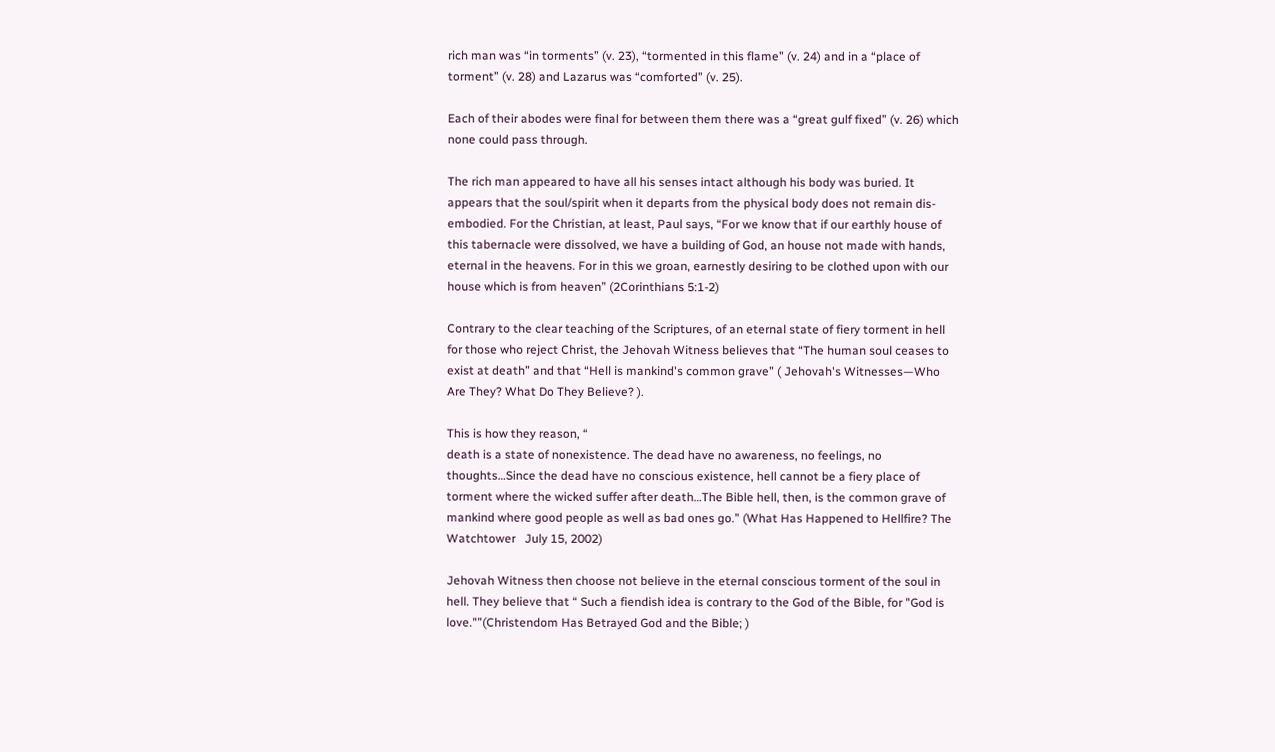rich man was “in torments” (v. 23), “tormented in this flame” (v. 24) and in a “place of torment” (v. 28) and Lazarus was “comforted” (v. 25).

Each of their abodes were final for between them there was a “great gulf fixed” (v. 26) which none could pass through.

The rich man appeared to have all his senses intact although his body was buried. It appears that the soul/spirit when it departs from the physical body does not remain dis-embodied. For the Christian, at least, Paul says, “For we know that if our earthly house of this tabernacle were dissolved, we have a building of God, an house not made with hands, eternal in the heavens. For in this we groan, earnestly desiring to be clothed upon with our house which is from heaven” (2Corinthians 5:1-2)

Contrary to the clear teaching of the Scriptures, of an eternal state of fiery torment in hell for those who reject Christ, the Jehovah Witness believes that “The human soul ceases to exist at death” and that “Hell is mankind's common grave” ( Jehovah's Witnesses—Who Are They? What Do They Believe? ).

This is how they reason, “
death is a state of nonexistence. The dead have no awareness, no feelings, no thoughts…Since the dead have no conscious existence, hell cannot be a fiery place of torment where the wicked suffer after death…The Bible hell, then, is the common grave of mankind where good people as well as bad ones go.” (What Has Happened to Hellfire? The Watchtower   July 15, 2002)

Jehovah Witness then choose not believe in the eternal conscious torment of the soul in hell. They believe that “ Such a fiendish idea is contrary to the God of the Bible, for "God is love."”(Christendom Has Betrayed God and the Bible; )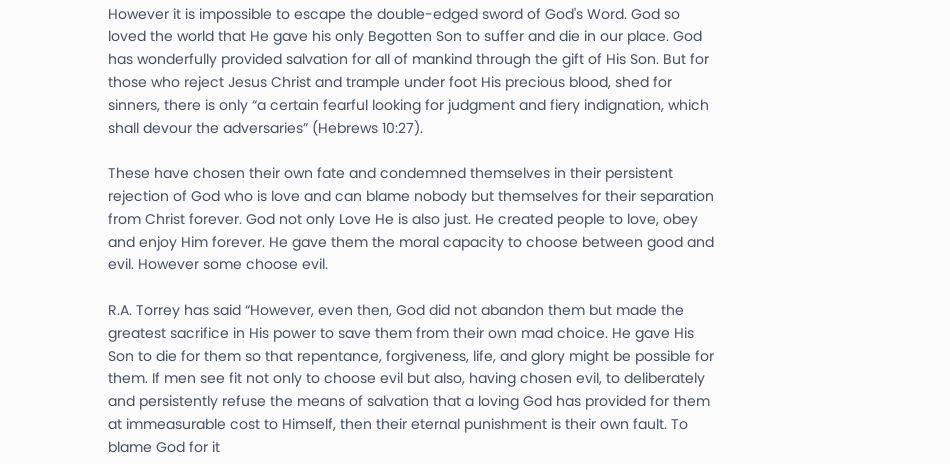However it is impossible to escape the double-edged sword of God's Word. God so loved the world that He gave his only Begotten Son to suffer and die in our place. God has wonderfully provided salvation for all of mankind through the gift of His Son. But for those who reject Jesus Christ and trample under foot His precious blood, shed for sinners, there is only “a certain fearful looking for judgment and fiery indignation, which shall devour the adversaries” (Hebrews 10:27).

These have chosen their own fate and condemned themselves in their persistent rejection of God who is love and can blame nobody but themselves for their separation from Christ forever. God not only Love He is also just. He created people to love, obey and enjoy Him forever. He gave them the moral capacity to choose between good and evil. However some choose evil.

R.A. Torrey has said “However, even then, God did not abandon them but made the greatest sacrifice in His power to save them from their own mad choice. He gave His Son to die for them so that repentance, forgiveness, life, and glory might be possible for them. If men see fit not only to choose evil but also, having chosen evil, to deliberately and persistently refuse the means of salvation that a loving God has provided for them at immeasurable cost to Himself, then their eternal punishment is their own fault. To blame God for it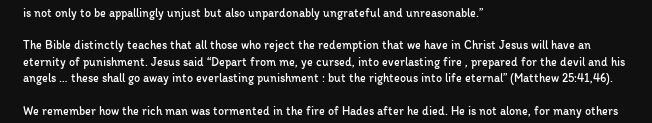is not only to be appallingly unjust but also unpardonably ungrateful and unreasonable.”

The Bible distinctly teaches that all those who reject the redemption that we have in Christ Jesus will have an eternity of punishment. Jesus said “Depart from me, ye cursed, into everlasting fire , prepared for the devil and his angels … these shall go away into everlasting punishment : but the righteous into life eternal” (Matthew 25:41,46).

We remember how the rich man was tormented in the fire of Hades after he died. He is not alone, for many others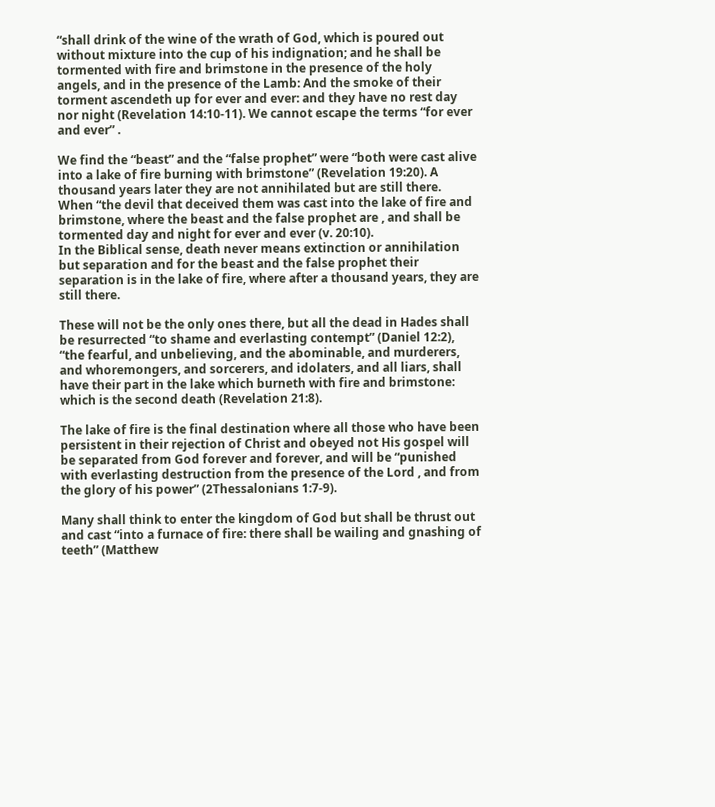“shall drink of the wine of the wrath of God, which is poured out without mixture into the cup of his indignation; and he shall be tormented with fire and brimstone in the presence of the holy angels, and in the presence of the Lamb: And the smoke of their torment ascendeth up for ever and ever: and they have no rest day nor night (Revelation 14:10-11). We cannot escape the terms “for ever and ever” .

We find the “beast” and the “false prophet” were “both were cast alive into a lake of fire burning with brimstone” (Revelation 19:20). A thousand years later they are not annihilated but are still there. When “the devil that deceived them was cast into the lake of fire and brimstone, where the beast and the false prophet are , and shall be tormented day and night for ever and ever (v. 20:10).
In the Biblical sense, death never means extinction or annihilation but separation and for the beast and the false prophet their separation is in the lake of fire, where after a thousand years, they are still there.

These will not be the only ones there, but all the dead in Hades shall be resurrected “to shame and everlasting contempt” (Daniel 12:2), “the fearful, and unbelieving, and the abominable, and murderers, and whoremongers, and sorcerers, and idolaters, and all liars, shall have their part in the lake which burneth with fire and brimstone: which is the second death (Revelation 21:8).

The lake of fire is the final destination where all those who have been persistent in their rejection of Christ and obeyed not His gospel will be separated from God forever and forever, and will be “punished with everlasting destruction from the presence of the Lord , and from the glory of his power” (2Thessalonians 1:7-9).

Many shall think to enter the kingdom of God but shall be thrust out and cast “into a furnace of fire: there shall be wailing and gnashing of teeth” (Matthew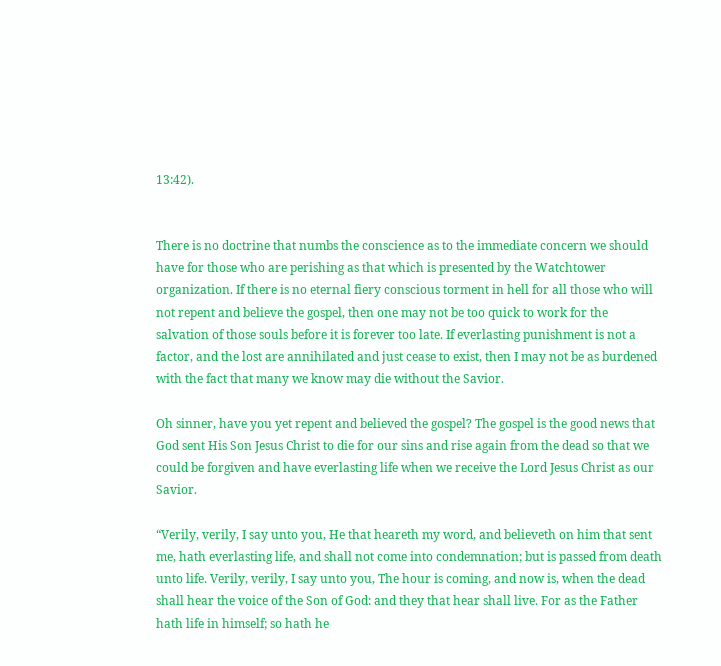13:42).


There is no doctrine that numbs the conscience as to the immediate concern we should have for those who are perishing as that which is presented by the Watchtower organization. If there is no eternal fiery conscious torment in hell for all those who will not repent and believe the gospel, then one may not be too quick to work for the salvation of those souls before it is forever too late. If everlasting punishment is not a factor, and the lost are annihilated and just cease to exist, then I may not be as burdened with the fact that many we know may die without the Savior.

Oh sinner, have you yet repent and believed the gospel? The gospel is the good news that God sent His Son Jesus Christ to die for our sins and rise again from the dead so that we could be forgiven and have everlasting life when we receive the Lord Jesus Christ as our Savior.

“Verily, verily, I say unto you, He that heareth my word, and believeth on him that sent me, hath everlasting life, and shall not come into condemnation; but is passed from death unto life. Verily, verily, I say unto you, The hour is coming, and now is, when the dead shall hear the voice of the Son of God: and they that hear shall live. For as the Father hath life in himself; so hath he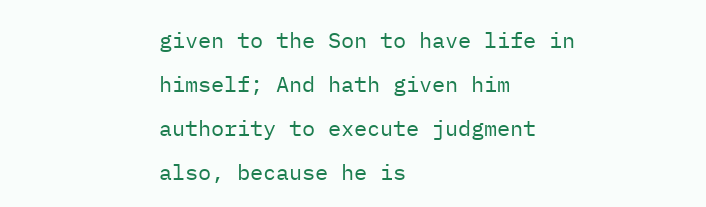given to the Son to have life in himself; And hath given him authority to execute judgment also, because he is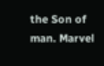the Son of man. Marvel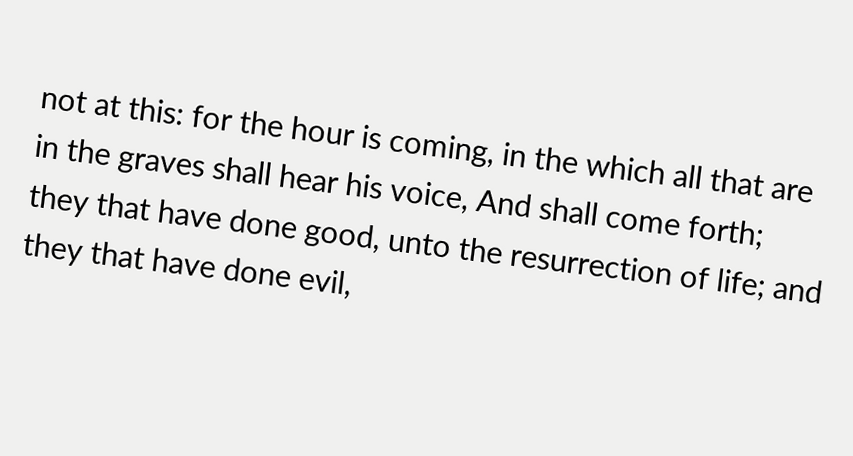not at this: for the hour is coming, in the which all that are in the graves shall hear his voice, And shall come forth; they that have done good, unto the resurrection of life; and they that have done evil,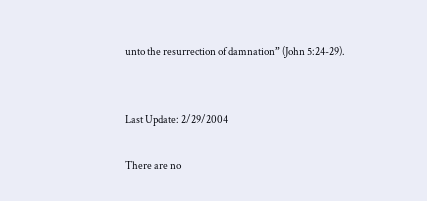unto the resurrection of damnation” (John 5:24-29).


Last Update: 2/29/2004

There are no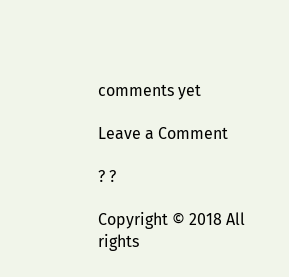comments yet

Leave a Comment

? ?

Copyright © 2018 All rights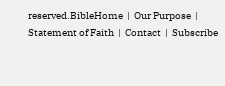reserved.BibleHome  |  Our Purpose  |  Statement of Faith  |  Contact  |  Subscribe